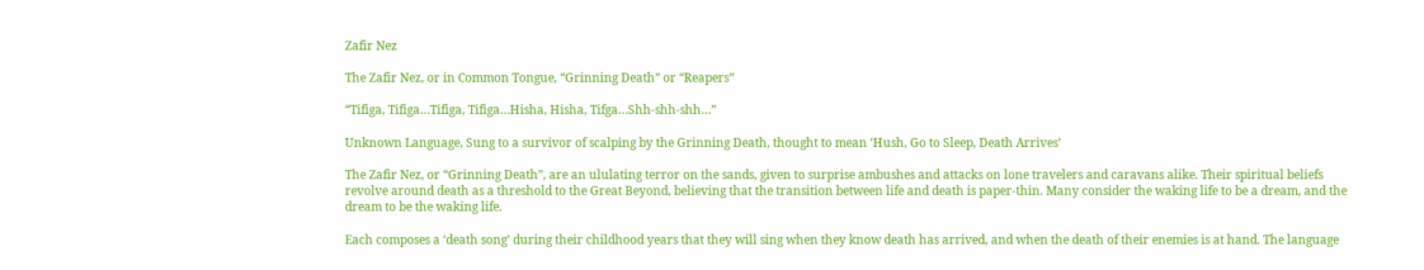Zafir Nez

The Zafir Nez, or in Common Tongue, “Grinning Death” or “Reapers”

“Tifiga, Tifiga…Tifiga, Tifiga…Hisha, Hisha, Tifga…Shh-shh-shh…”

Unknown Language, Sung to a survivor of scalping by the Grinning Death, thought to mean ‘Hush, Go to Sleep, Death Arrives’

The Zafir Nez, or “Grinning Death”, are an ululating terror on the sands, given to surprise ambushes and attacks on lone travelers and caravans alike. Their spiritual beliefs revolve around death as a threshold to the Great Beyond, believing that the transition between life and death is paper-thin. Many consider the waking life to be a dream, and the dream to be the waking life.

Each composes a ‘death song’ during their childhood years that they will sing when they know death has arrived, and when the death of their enemies is at hand. The language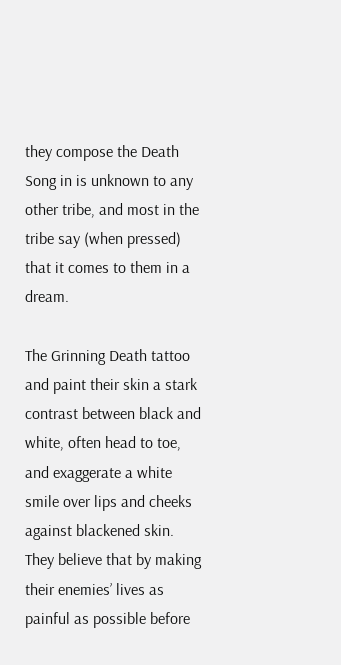they compose the Death Song in is unknown to any other tribe, and most in the tribe say (when pressed) that it comes to them in a dream.

The Grinning Death tattoo and paint their skin a stark contrast between black and white, often head to toe, and exaggerate a white smile over lips and cheeks against blackened skin. They believe that by making their enemies’ lives as painful as possible before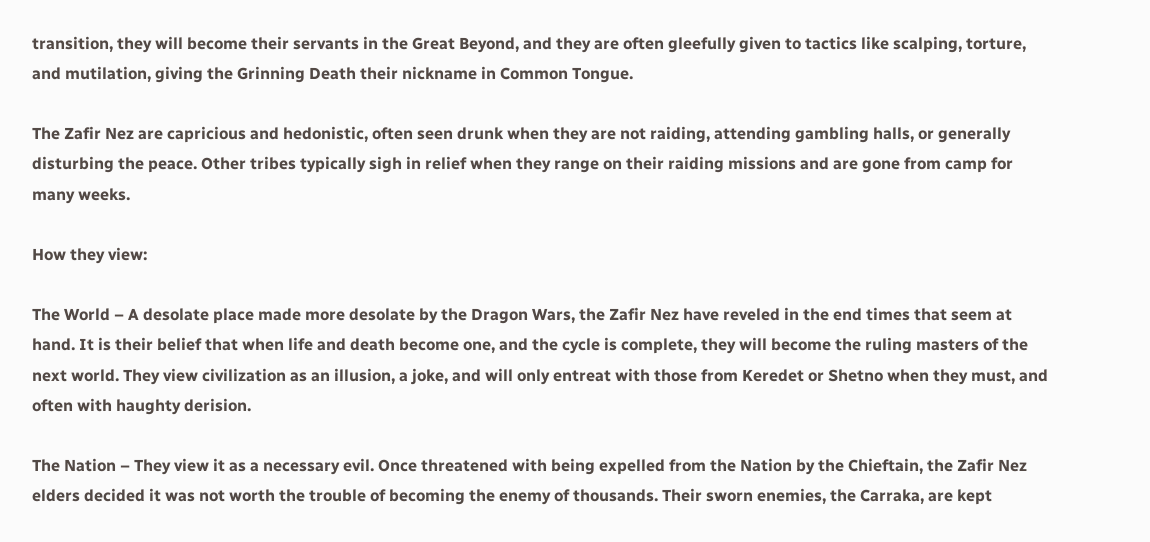transition, they will become their servants in the Great Beyond, and they are often gleefully given to tactics like scalping, torture, and mutilation, giving the Grinning Death their nickname in Common Tongue.

The Zafir Nez are capricious and hedonistic, often seen drunk when they are not raiding, attending gambling halls, or generally disturbing the peace. Other tribes typically sigh in relief when they range on their raiding missions and are gone from camp for many weeks.

How they view:

The World – A desolate place made more desolate by the Dragon Wars, the Zafir Nez have reveled in the end times that seem at hand. It is their belief that when life and death become one, and the cycle is complete, they will become the ruling masters of the next world. They view civilization as an illusion, a joke, and will only entreat with those from Keredet or Shetno when they must, and often with haughty derision.

The Nation – They view it as a necessary evil. Once threatened with being expelled from the Nation by the Chieftain, the Zafir Nez elders decided it was not worth the trouble of becoming the enemy of thousands. Their sworn enemies, the Carraka, are kept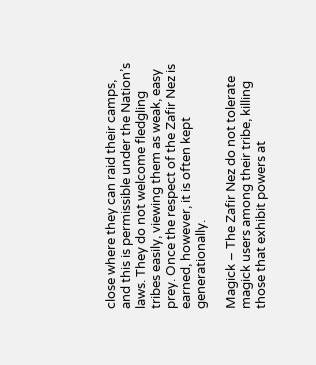close where they can raid their camps, and this is permissible under the Nation’s laws. They do not welcome fledgling tribes easily, viewing them as weak, easy prey. Once the respect of the Zafir Nez is earned, however, it is often kept generationally.

Magick – The Zafir Nez do not tolerate magick users among their tribe, killing those that exhibit powers at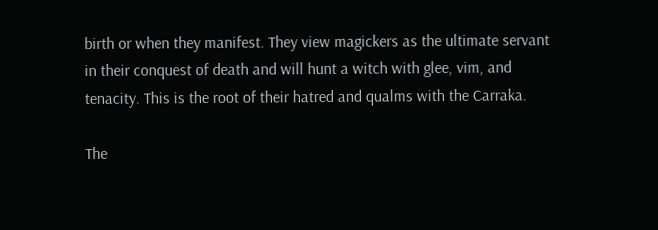birth or when they manifest. They view magickers as the ultimate servant in their conquest of death and will hunt a witch with glee, vim, and tenacity. This is the root of their hatred and qualms with the Carraka.

The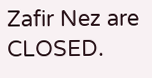Zafir Nez are CLOSED.